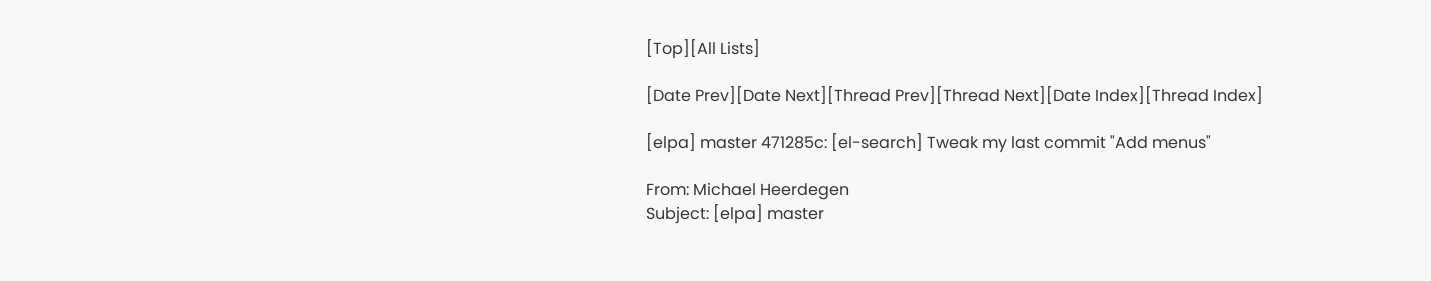[Top][All Lists]

[Date Prev][Date Next][Thread Prev][Thread Next][Date Index][Thread Index]

[elpa] master 471285c: [el-search] Tweak my last commit "Add menus"

From: Michael Heerdegen
Subject: [elpa] master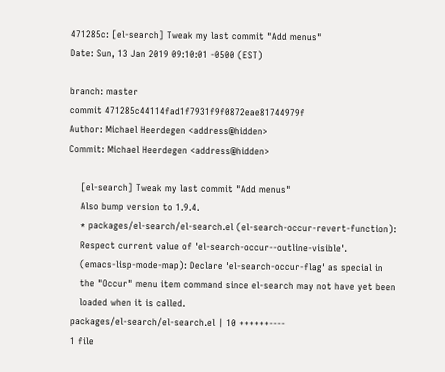471285c: [el-search] Tweak my last commit "Add menus"
Date: Sun, 13 Jan 2019 09:10:01 -0500 (EST)

branch: master
commit 471285c44114fad1f7931f9f0872eae81744979f
Author: Michael Heerdegen <address@hidden>
Commit: Michael Heerdegen <address@hidden>

    [el-search] Tweak my last commit "Add menus"
    Also bump version to 1.9.4.
    * packages/el-search/el-search.el (el-search-occur-revert-function):
    Respect current value of 'el-search-occur--outline-visible'.
    (emacs-lisp-mode-map): Declare 'el-search-occur-flag' as special in
    the "Occur" menu item command since el-search may not have yet been
    loaded when it is called.
 packages/el-search/el-search.el | 10 ++++++----
 1 file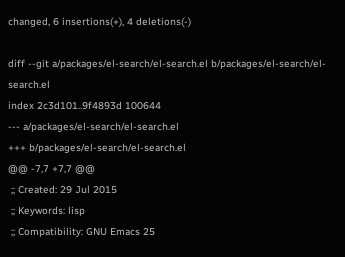changed, 6 insertions(+), 4 deletions(-)

diff --git a/packages/el-search/el-search.el b/packages/el-search/el-search.el
index 2c3d101..9f4893d 100644
--- a/packages/el-search/el-search.el
+++ b/packages/el-search/el-search.el
@@ -7,7 +7,7 @@
 ;; Created: 29 Jul 2015
 ;; Keywords: lisp
 ;; Compatibility: GNU Emacs 25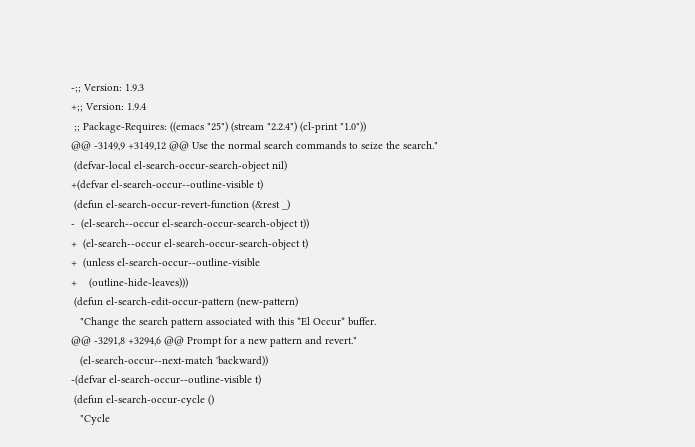-;; Version: 1.9.3
+;; Version: 1.9.4
 ;; Package-Requires: ((emacs "25") (stream "2.2.4") (cl-print "1.0"))
@@ -3149,9 +3149,12 @@ Use the normal search commands to seize the search."
 (defvar-local el-search-occur-search-object nil)
+(defvar el-search-occur--outline-visible t)
 (defun el-search-occur-revert-function (&rest _)
-  (el-search--occur el-search-occur-search-object t))
+  (el-search--occur el-search-occur-search-object t)
+  (unless el-search-occur--outline-visible
+    (outline-hide-leaves)))
 (defun el-search-edit-occur-pattern (new-pattern)
   "Change the search pattern associated with this *El Occur* buffer.
@@ -3291,8 +3294,6 @@ Prompt for a new pattern and revert."
   (el-search-occur--next-match 'backward))
-(defvar el-search-occur--outline-visible t)
 (defun el-search-occur-cycle ()
   "Cycle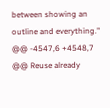between showing an outline and everything."
@@ -4547,6 +4548,7 @@ Reuse already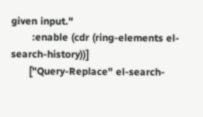given input."
       :enable (cdr (ring-elements el-search-history))]
      ["Query-Replace" el-search-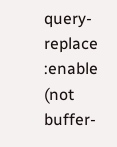query-replace :enable (not buffer-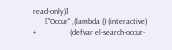read-only)]
      ["Occur" ,(lambda () (interactive)
+                 (defvar el-search-occur-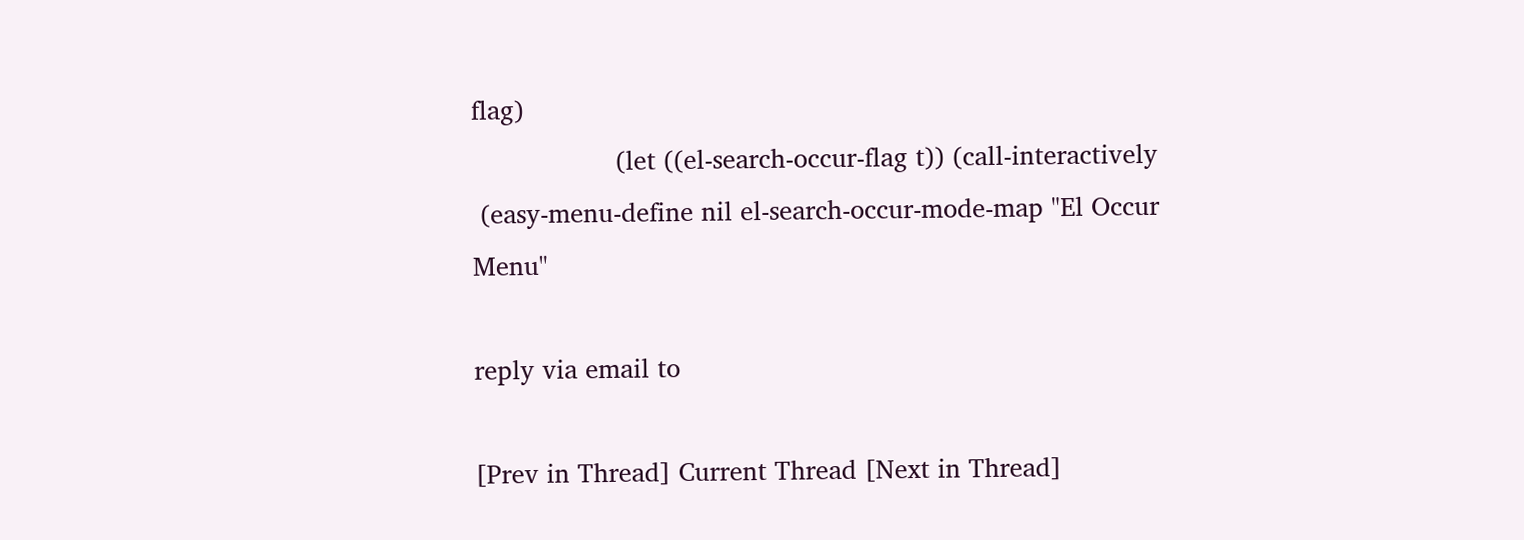flag)
                  (let ((el-search-occur-flag t)) (call-interactively
 (easy-menu-define nil el-search-occur-mode-map "El Occur Menu"

reply via email to

[Prev in Thread] Current Thread [Next in Thread]